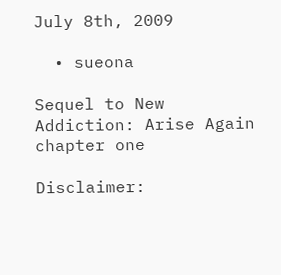July 8th, 2009

  • sueona

Sequel to New Addiction: Arise Again chapter one

Disclaimer: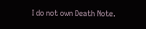I do not own Death Note.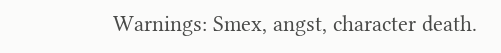Warnings: Smex, angst, character death.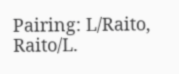Pairing: L/Raito, Raito/L.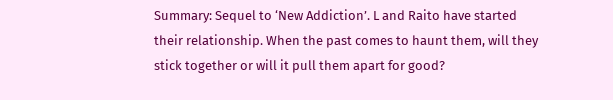Summary: Sequel to ‘New Addiction’. L and Raito have started their relationship. When the past comes to haunt them, will they stick together or will it pull them apart for good?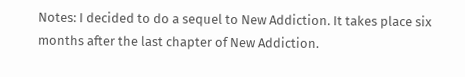Notes: I decided to do a sequel to New Addiction. It takes place six months after the last chapter of New Addiction.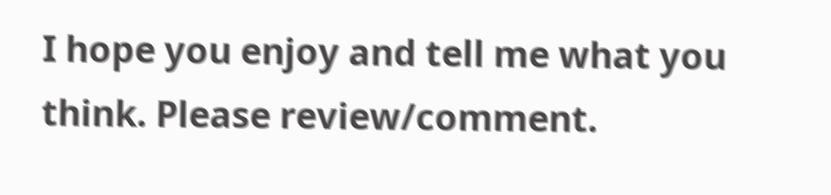I hope you enjoy and tell me what you think. Please review/comment.